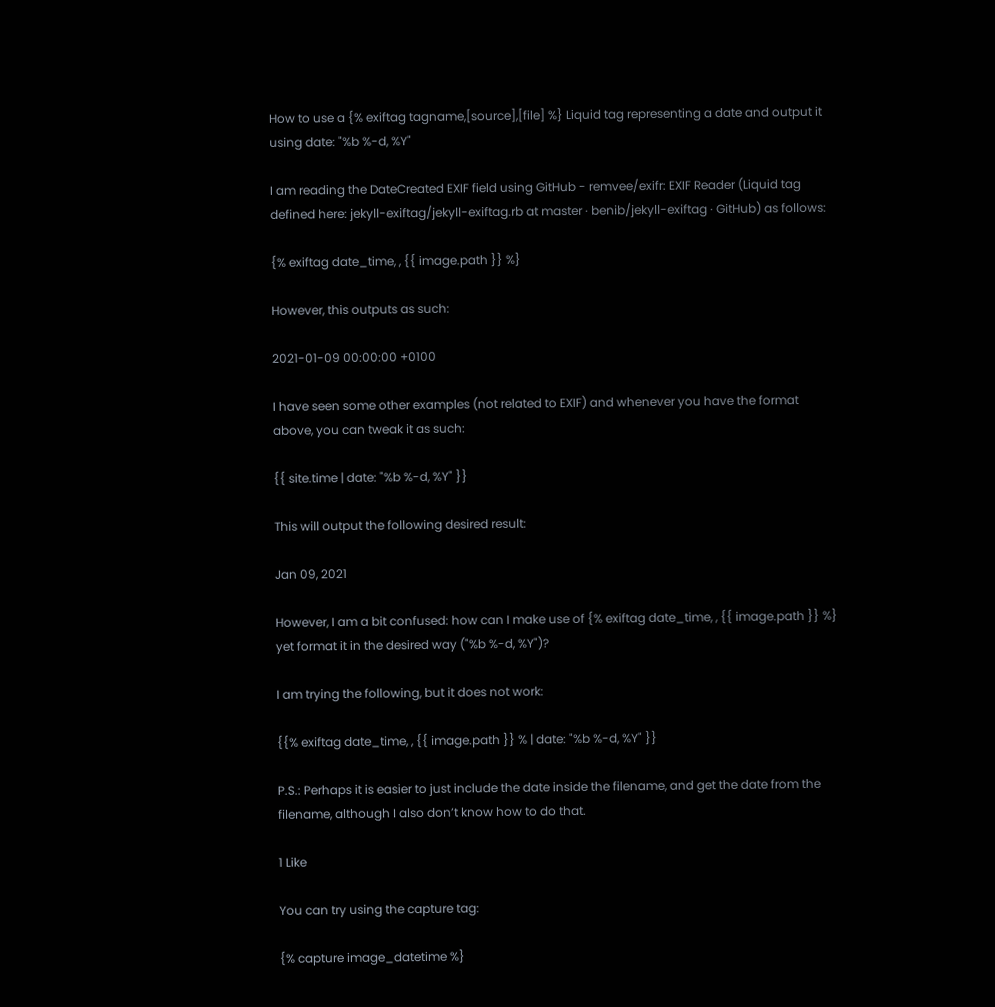How to use a {% exiftag tagname,[source],[file] %} Liquid tag representing a date and output it using date: "%b %-d, %Y"

I am reading the DateCreated EXIF field using GitHub - remvee/exifr: EXIF Reader (Liquid tag defined here: jekyll-exiftag/jekyll-exiftag.rb at master · benib/jekyll-exiftag · GitHub) as follows:

{% exiftag date_time, , {{ image.path }} %}

However, this outputs as such:

2021-01-09 00:00:00 +0100

I have seen some other examples (not related to EXIF) and whenever you have the format above, you can tweak it as such:

{{ site.time | date: "%b %-d, %Y" }}

This will output the following desired result:

Jan 09, 2021

However, I am a bit confused: how can I make use of {% exiftag date_time, , {{ image.path }} %} yet format it in the desired way ("%b %-d, %Y")?

I am trying the following, but it does not work:

{{% exiftag date_time, , {{ image.path }} % | date: "%b %-d, %Y" }}

P.S.: Perhaps it is easier to just include the date inside the filename, and get the date from the filename, although I also don’t know how to do that.

1 Like

You can try using the capture tag:

{% capture image_datetime %}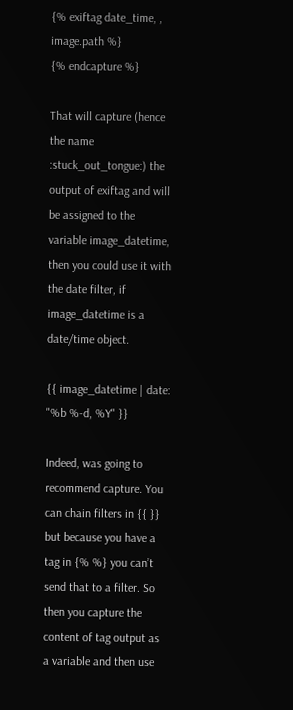{% exiftag date_time, , image.path %}
{% endcapture %}

That will capture (hence the name :stuck_out_tongue:) the output of exiftag and will be assigned to the variable image_datetime, then you could use it with the date filter, if image_datetime is a date/time object.

{{ image_datetime | date: "%b %-d, %Y" }}

Indeed, was going to recommend capture. You can chain filters in {{ }} but because you have a tag in {% %} you can’t send that to a filter. So then you capture the content of tag output as a variable and then use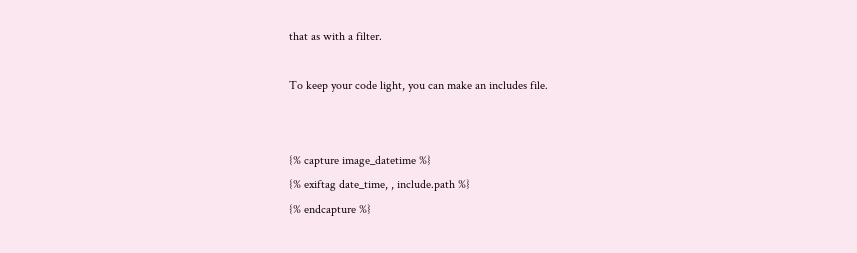that as with a filter.

To keep your code light, you can make an includes file.


{% capture image_datetime %}
{% exiftag date_time, , include.path %}
{% endcapture %}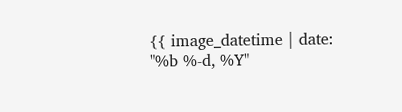{{ image_datetime | date: "%b %-d, %Y"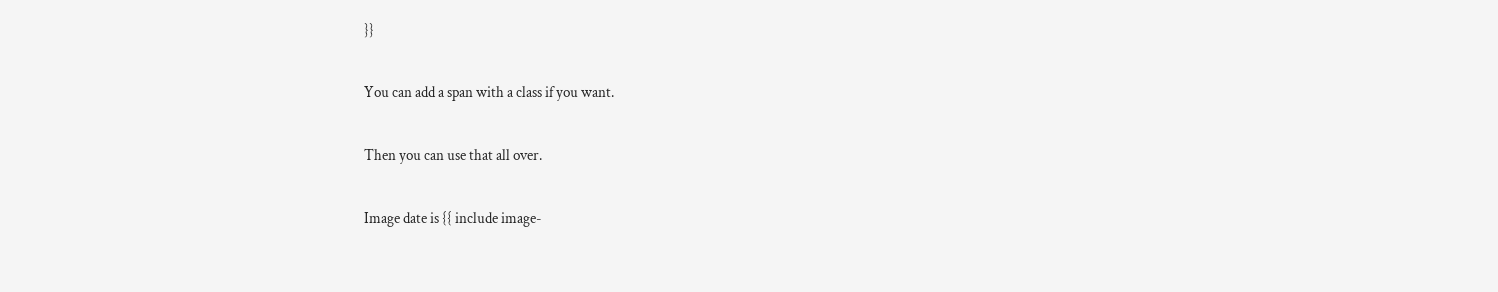}}

You can add a span with a class if you want.

Then you can use that all over.

Image date is {{ include image-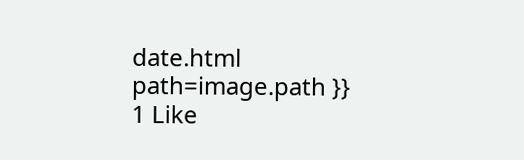date.html path=image.path }}
1 Like